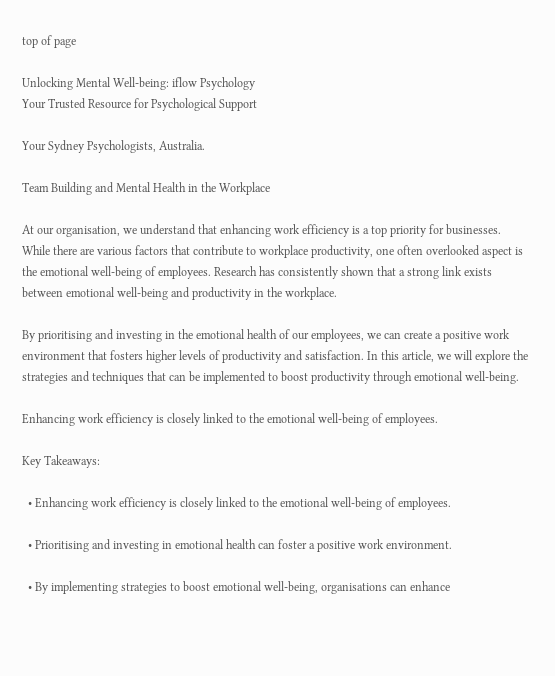top of page

Unlocking Mental Well-being: iflow Psychology
Your Trusted Resource for Psychological Support

Your Sydney Psychologists, Australia.

Team Building and Mental Health in the Workplace

At our organisation, we understand that enhancing work efficiency is a top priority for businesses. While there are various factors that contribute to workplace productivity, one often overlooked aspect is the emotional well-being of employees. Research has consistently shown that a strong link exists between emotional well-being and productivity in the workplace.

By prioritising and investing in the emotional health of our employees, we can create a positive work environment that fosters higher levels of productivity and satisfaction. In this article, we will explore the strategies and techniques that can be implemented to boost productivity through emotional well-being.

Enhancing work efficiency is closely linked to the emotional well-being of employees.

Key Takeaways:

  • Enhancing work efficiency is closely linked to the emotional well-being of employees.

  • Prioritising and investing in emotional health can foster a positive work environment.

  • By implementing strategies to boost emotional well-being, organisations can enhance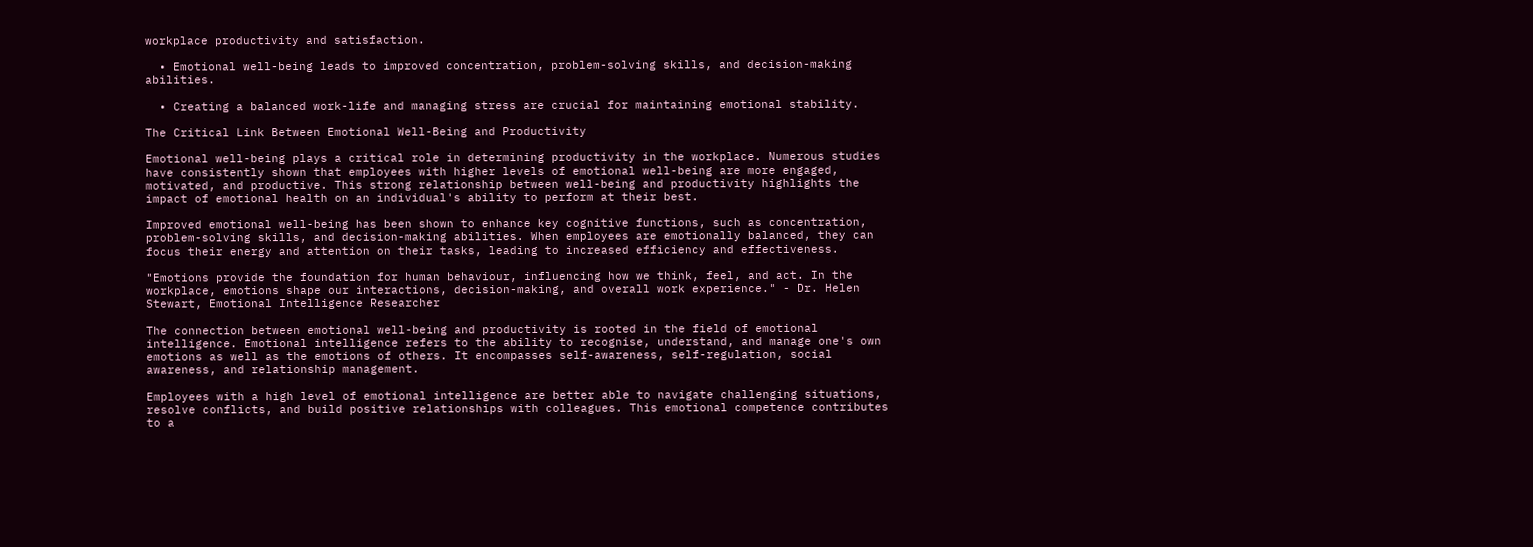workplace productivity and satisfaction.

  • Emotional well-being leads to improved concentration, problem-solving skills, and decision-making abilities.

  • Creating a balanced work-life and managing stress are crucial for maintaining emotional stability.

The Critical Link Between Emotional Well-Being and Productivity

Emotional well-being plays a critical role in determining productivity in the workplace. Numerous studies have consistently shown that employees with higher levels of emotional well-being are more engaged, motivated, and productive. This strong relationship between well-being and productivity highlights the impact of emotional health on an individual's ability to perform at their best.

Improved emotional well-being has been shown to enhance key cognitive functions, such as concentration, problem-solving skills, and decision-making abilities. When employees are emotionally balanced, they can focus their energy and attention on their tasks, leading to increased efficiency and effectiveness.

"Emotions provide the foundation for human behaviour, influencing how we think, feel, and act. In the workplace, emotions shape our interactions, decision-making, and overall work experience." - Dr. Helen Stewart, Emotional Intelligence Researcher

The connection between emotional well-being and productivity is rooted in the field of emotional intelligence. Emotional intelligence refers to the ability to recognise, understand, and manage one's own emotions as well as the emotions of others. It encompasses self-awareness, self-regulation, social awareness, and relationship management.

Employees with a high level of emotional intelligence are better able to navigate challenging situations, resolve conflicts, and build positive relationships with colleagues. This emotional competence contributes to a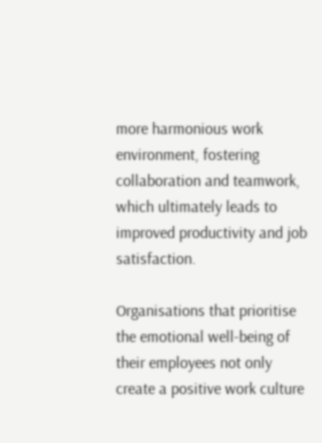more harmonious work environment, fostering collaboration and teamwork, which ultimately leads to improved productivity and job satisfaction.

Organisations that prioritise the emotional well-being of their employees not only create a positive work culture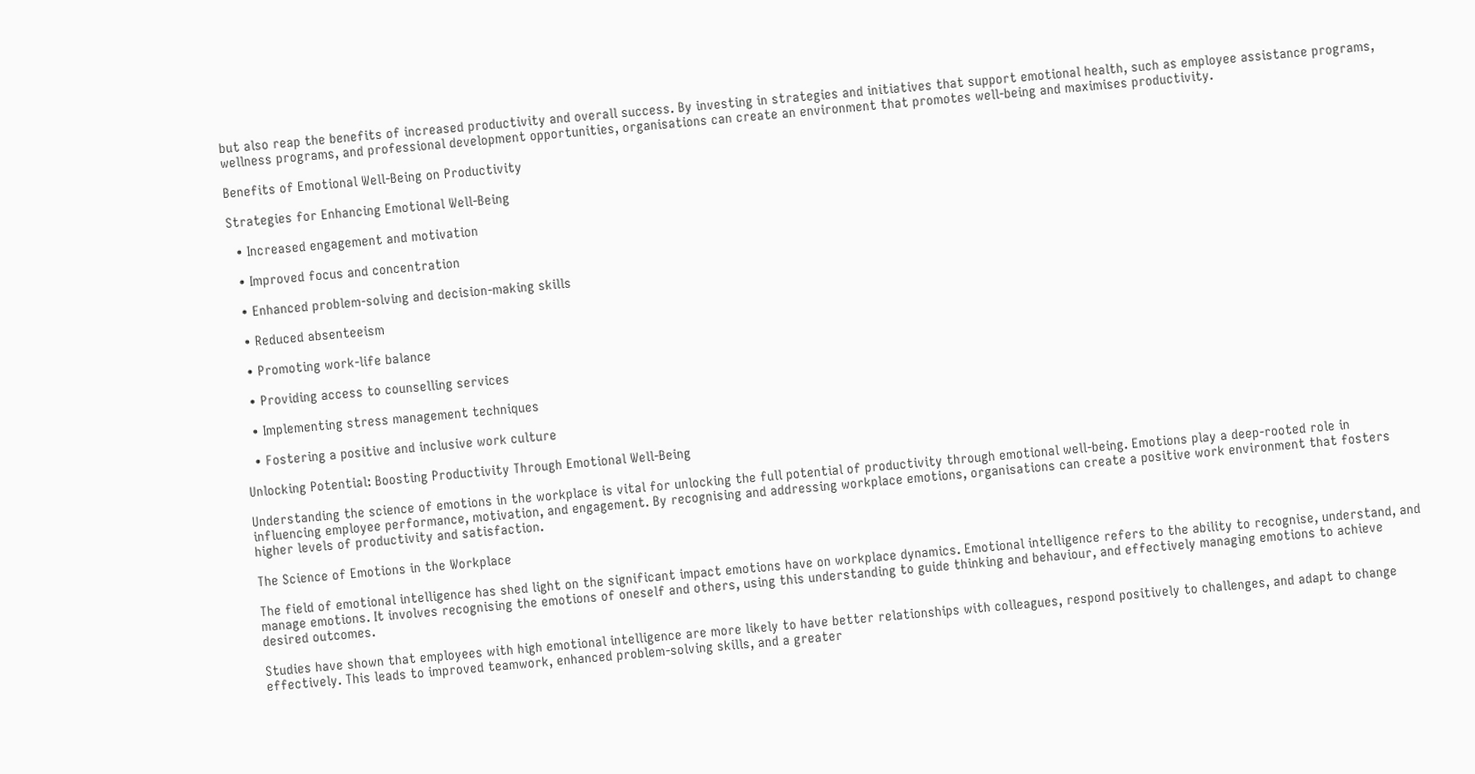but also reap the benefits of increased productivity and overall success. By investing in strategies and initiatives that support emotional health, such as employee assistance programs, wellness programs, and professional development opportunities, organisations can create an environment that promotes well-being and maximises productivity.

Benefits of Emotional Well-Being on Productivity

Strategies for Enhancing Emotional Well-Being

  • Increased engagement and motivation

  • Improved focus and concentration

  • Enhanced problem-solving and decision-making skills

  • Reduced absenteeism

  • Promoting work-life balance

  • Providing access to counselling services

  • Implementing stress management techniques

  • Fostering a positive and inclusive work culture

Unlocking Potential: Boosting Productivity Through Emotional Well-Being

Understanding the science of emotions in the workplace is vital for unlocking the full potential of productivity through emotional well-being. Emotions play a deep-rooted role in influencing employee performance, motivation, and engagement. By recognising and addressing workplace emotions, organisations can create a positive work environment that fosters higher levels of productivity and satisfaction.

The Science of Emotions in the Workplace

The field of emotional intelligence has shed light on the significant impact emotions have on workplace dynamics. Emotional intelligence refers to the ability to recognise, understand, and manage emotions. It involves recognising the emotions of oneself and others, using this understanding to guide thinking and behaviour, and effectively managing emotions to achieve desired outcomes.

Studies have shown that employees with high emotional intelligence are more likely to have better relationships with colleagues, respond positively to challenges, and adapt to change effectively. This leads to improved teamwork, enhanced problem-solving skills, and a greater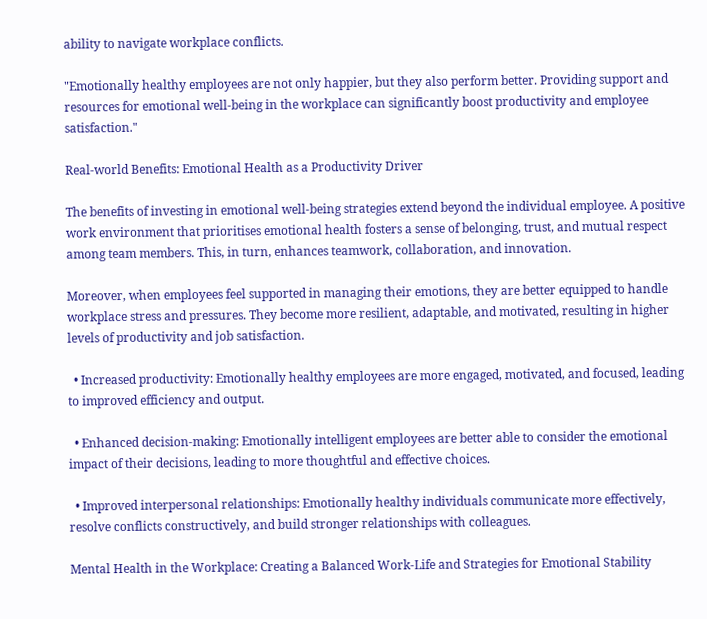ability to navigate workplace conflicts.

"Emotionally healthy employees are not only happier, but they also perform better. Providing support and resources for emotional well-being in the workplace can significantly boost productivity and employee satisfaction."

Real-world Benefits: Emotional Health as a Productivity Driver

The benefits of investing in emotional well-being strategies extend beyond the individual employee. A positive work environment that prioritises emotional health fosters a sense of belonging, trust, and mutual respect among team members. This, in turn, enhances teamwork, collaboration, and innovation.

Moreover, when employees feel supported in managing their emotions, they are better equipped to handle workplace stress and pressures. They become more resilient, adaptable, and motivated, resulting in higher levels of productivity and job satisfaction.

  • Increased productivity: Emotionally healthy employees are more engaged, motivated, and focused, leading to improved efficiency and output.

  • Enhanced decision-making: Emotionally intelligent employees are better able to consider the emotional impact of their decisions, leading to more thoughtful and effective choices.

  • Improved interpersonal relationships: Emotionally healthy individuals communicate more effectively, resolve conflicts constructively, and build stronger relationships with colleagues.

Mental Health in the Workplace: Creating a Balanced Work-Life and Strategies for Emotional Stability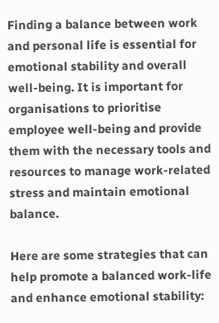Finding a balance between work and personal life is essential for emotional stability and overall well-being. It is important for organisations to prioritise employee well-being and provide them with the necessary tools and resources to manage work-related stress and maintain emotional balance.

Here are some strategies that can help promote a balanced work-life and enhance emotional stability: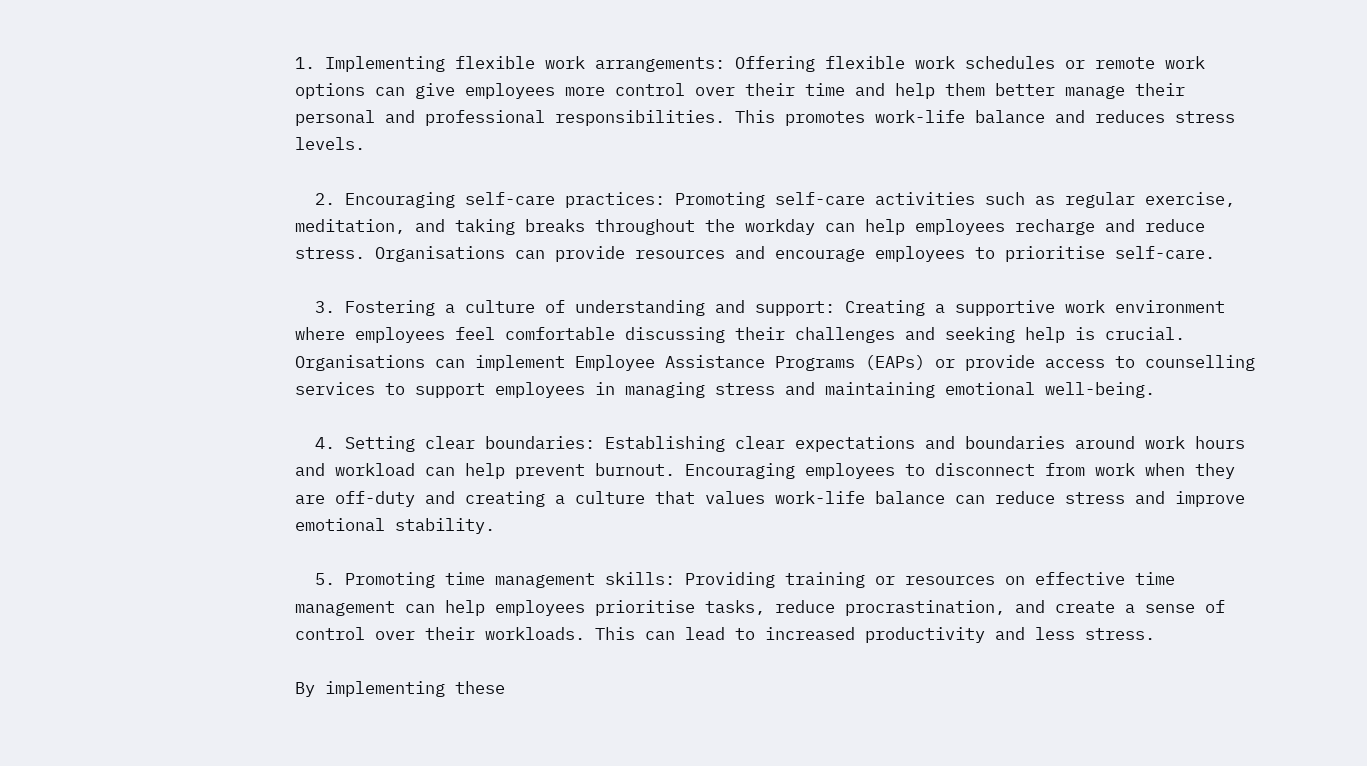1. Implementing flexible work arrangements: Offering flexible work schedules or remote work options can give employees more control over their time and help them better manage their personal and professional responsibilities. This promotes work-life balance and reduces stress levels.

  2. Encouraging self-care practices: Promoting self-care activities such as regular exercise, meditation, and taking breaks throughout the workday can help employees recharge and reduce stress. Organisations can provide resources and encourage employees to prioritise self-care.

  3. Fostering a culture of understanding and support: Creating a supportive work environment where employees feel comfortable discussing their challenges and seeking help is crucial. Organisations can implement Employee Assistance Programs (EAPs) or provide access to counselling services to support employees in managing stress and maintaining emotional well-being.

  4. Setting clear boundaries: Establishing clear expectations and boundaries around work hours and workload can help prevent burnout. Encouraging employees to disconnect from work when they are off-duty and creating a culture that values work-life balance can reduce stress and improve emotional stability.

  5. Promoting time management skills: Providing training or resources on effective time management can help employees prioritise tasks, reduce procrastination, and create a sense of control over their workloads. This can lead to increased productivity and less stress.

By implementing these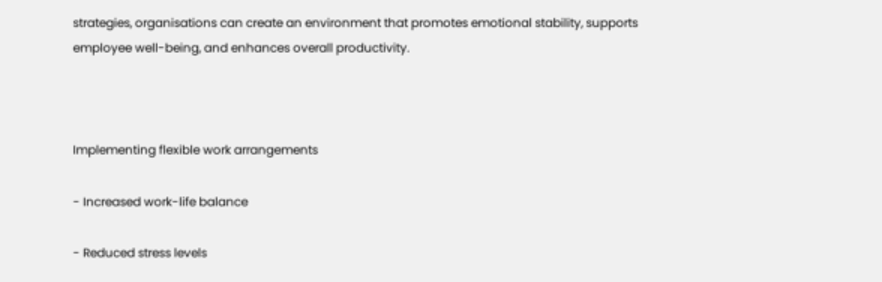strategies, organisations can create an environment that promotes emotional stability, supports employee well-being, and enhances overall productivity.



Implementing flexible work arrangements

- Increased work-life balance

- Reduced stress levels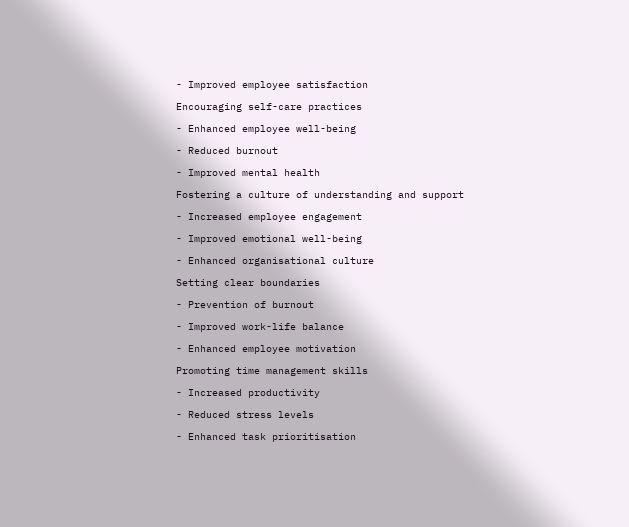- Improved employee satisfaction

Encouraging self-care practices

- Enhanced employee well-being

- Reduced burnout

- Improved mental health

Fostering a culture of understanding and support

- Increased employee engagement

- Improved emotional well-being

- Enhanced organisational culture

Setting clear boundaries

- Prevention of burnout

- Improved work-life balance

- Enhanced employee motivation

Promoting time management skills

- Increased productivity

- Reduced stress levels

- Enhanced task prioritisation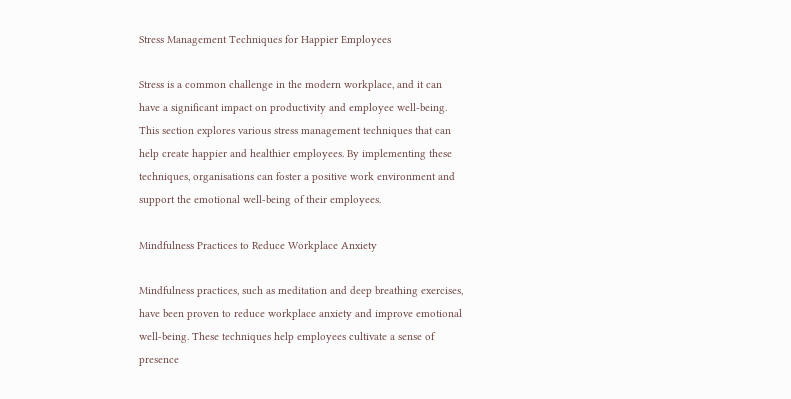Stress Management Techniques for Happier Employees

Stress is a common challenge in the modern workplace, and it can have a significant impact on productivity and employee well-being. This section explores various stress management techniques that can help create happier and healthier employees. By implementing these techniques, organisations can foster a positive work environment and support the emotional well-being of their employees.

Mindfulness Practices to Reduce Workplace Anxiety

Mindfulness practices, such as meditation and deep breathing exercises, have been proven to reduce workplace anxiety and improve emotional well-being. These techniques help employees cultivate a sense of presence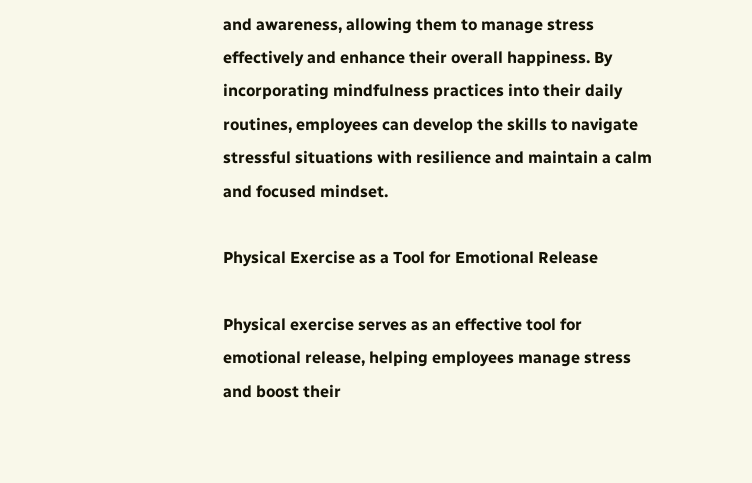and awareness, allowing them to manage stress effectively and enhance their overall happiness. By incorporating mindfulness practices into their daily routines, employees can develop the skills to navigate stressful situations with resilience and maintain a calm and focused mindset.

Physical Exercise as a Tool for Emotional Release

Physical exercise serves as an effective tool for emotional release, helping employees manage stress and boost their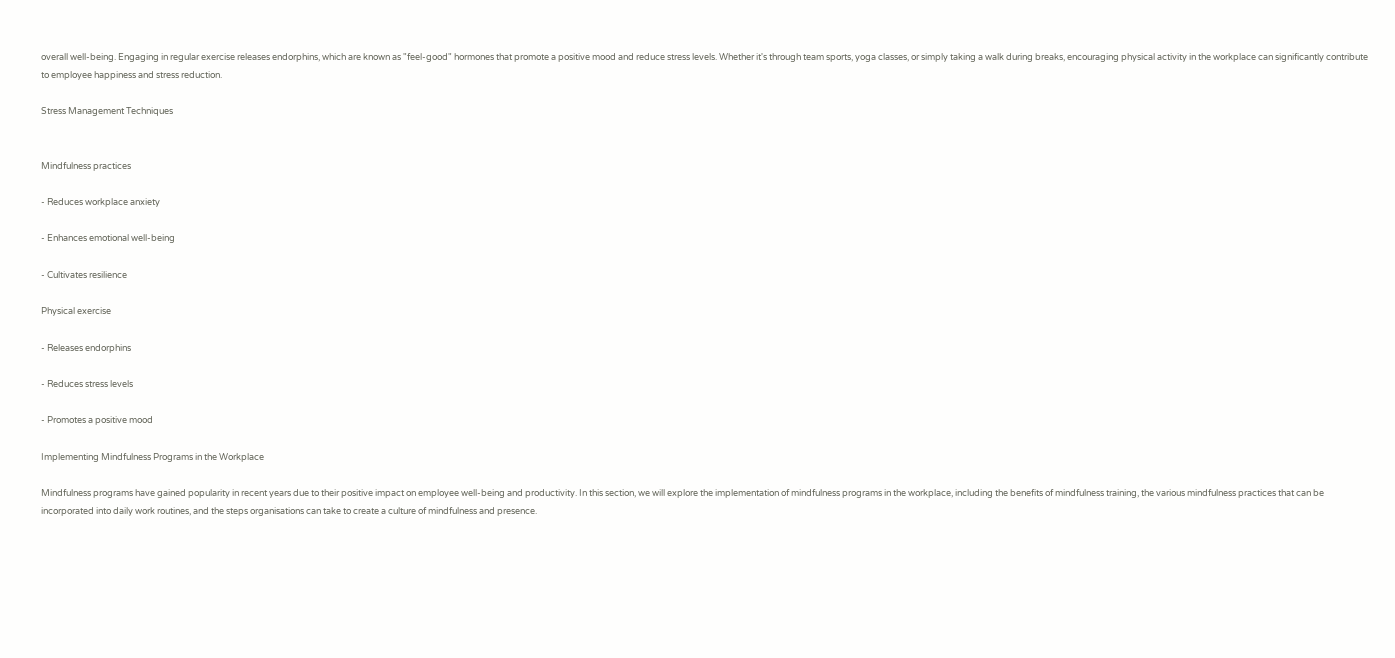overall well-being. Engaging in regular exercise releases endorphins, which are known as "feel-good" hormones that promote a positive mood and reduce stress levels. Whether it's through team sports, yoga classes, or simply taking a walk during breaks, encouraging physical activity in the workplace can significantly contribute to employee happiness and stress reduction.

Stress Management Techniques


Mindfulness practices

- Reduces workplace anxiety

- Enhances emotional well-being

- Cultivates resilience

Physical exercise

- Releases endorphins

- Reduces stress levels

- Promotes a positive mood

Implementing Mindfulness Programs in the Workplace

Mindfulness programs have gained popularity in recent years due to their positive impact on employee well-being and productivity. In this section, we will explore the implementation of mindfulness programs in the workplace, including the benefits of mindfulness training, the various mindfulness practices that can be incorporated into daily work routines, and the steps organisations can take to create a culture of mindfulness and presence.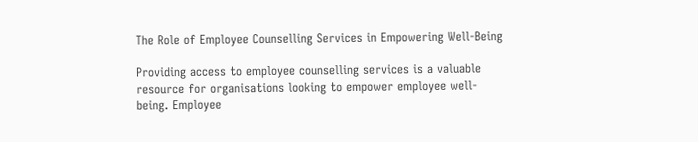The Role of Employee Counselling Services in Empowering Well-Being

Providing access to employee counselling services is a valuable resource for organisations looking to empower employee well-being. Employee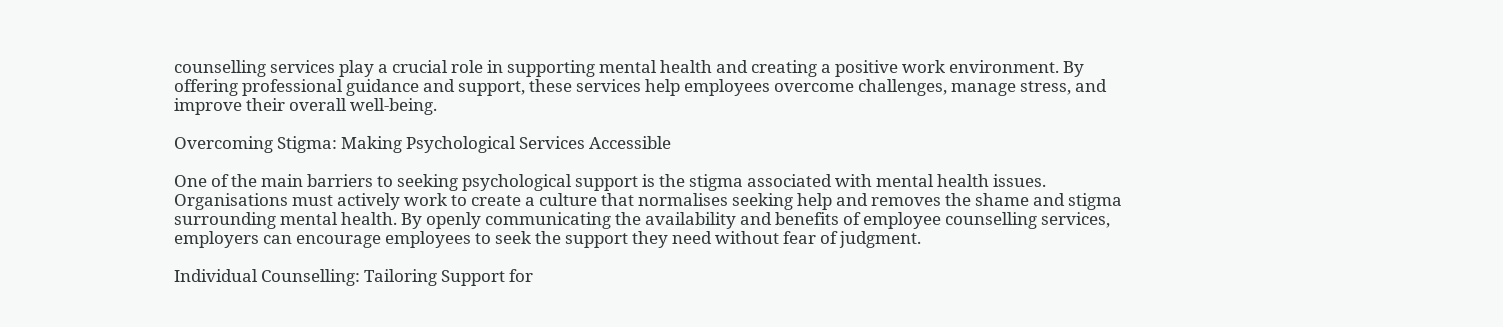counselling services play a crucial role in supporting mental health and creating a positive work environment. By offering professional guidance and support, these services help employees overcome challenges, manage stress, and improve their overall well-being.

Overcoming Stigma: Making Psychological Services Accessible

One of the main barriers to seeking psychological support is the stigma associated with mental health issues. Organisations must actively work to create a culture that normalises seeking help and removes the shame and stigma surrounding mental health. By openly communicating the availability and benefits of employee counselling services, employers can encourage employees to seek the support they need without fear of judgment.

Individual Counselling: Tailoring Support for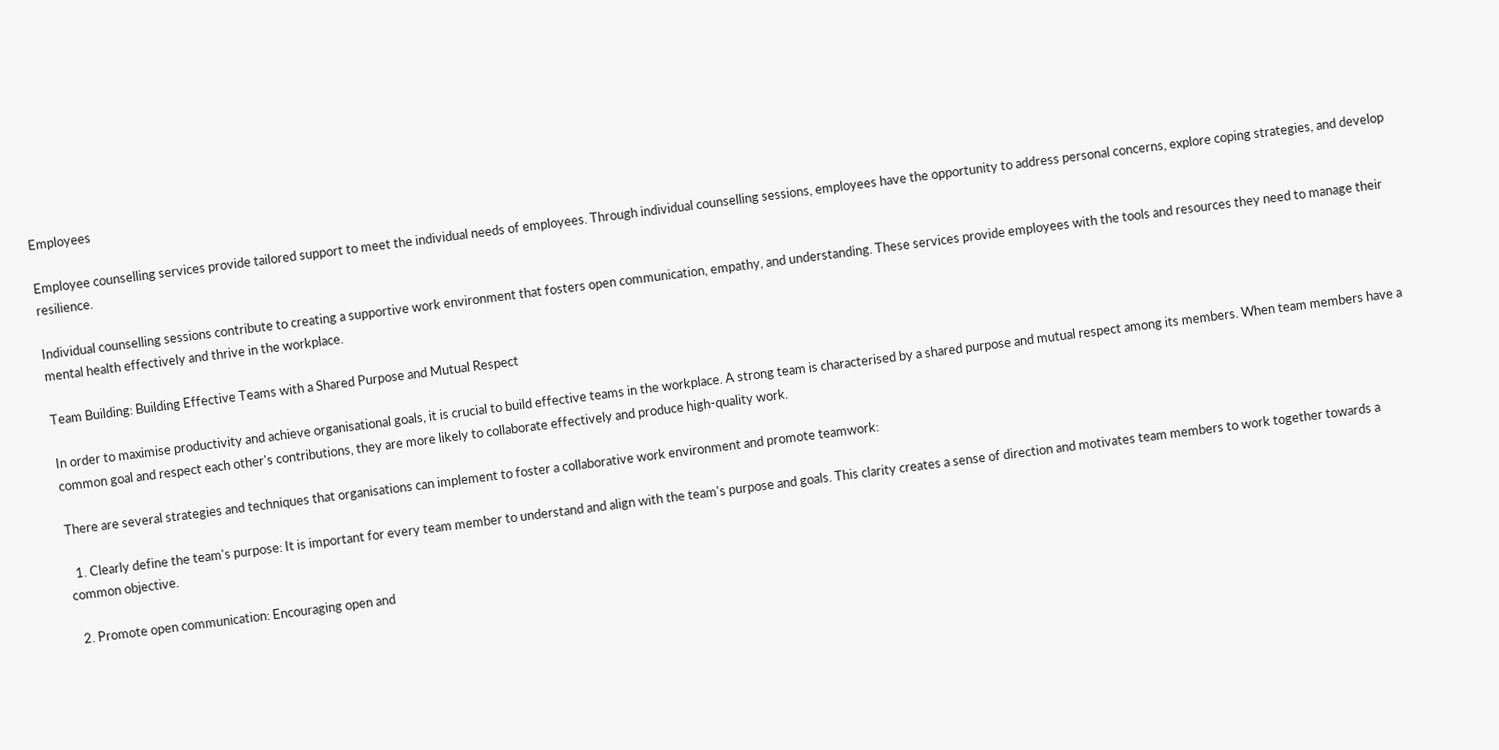Employees

Employee counselling services provide tailored support to meet the individual needs of employees. Through individual counselling sessions, employees have the opportunity to address personal concerns, explore coping strategies, and develop resilience.

Individual counselling sessions contribute to creating a supportive work environment that fosters open communication, empathy, and understanding. These services provide employees with the tools and resources they need to manage their mental health effectively and thrive in the workplace.

Team Building: Building Effective Teams with a Shared Purpose and Mutual Respect

In order to maximise productivity and achieve organisational goals, it is crucial to build effective teams in the workplace. A strong team is characterised by a shared purpose and mutual respect among its members. When team members have a common goal and respect each other's contributions, they are more likely to collaborate effectively and produce high-quality work.

There are several strategies and techniques that organisations can implement to foster a collaborative work environment and promote teamwork:

  1. Clearly define the team's purpose: It is important for every team member to understand and align with the team's purpose and goals. This clarity creates a sense of direction and motivates team members to work together towards a common objective.

  2. Promote open communication: Encouraging open and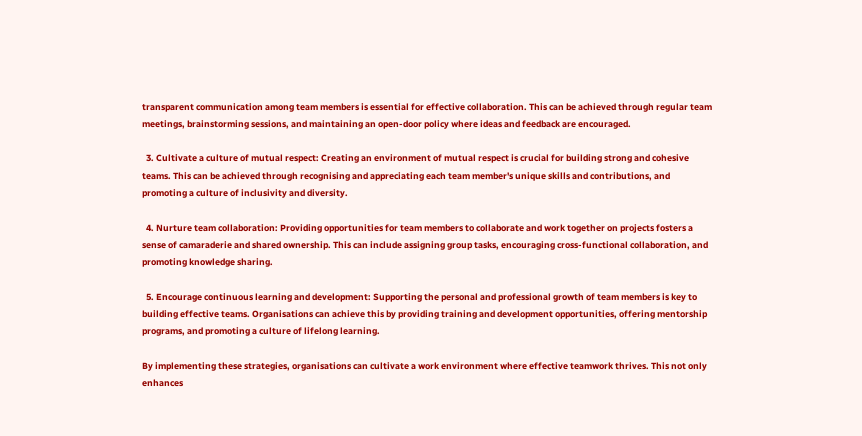transparent communication among team members is essential for effective collaboration. This can be achieved through regular team meetings, brainstorming sessions, and maintaining an open-door policy where ideas and feedback are encouraged.

  3. Cultivate a culture of mutual respect: Creating an environment of mutual respect is crucial for building strong and cohesive teams. This can be achieved through recognising and appreciating each team member's unique skills and contributions, and promoting a culture of inclusivity and diversity.

  4. Nurture team collaboration: Providing opportunities for team members to collaborate and work together on projects fosters a sense of camaraderie and shared ownership. This can include assigning group tasks, encouraging cross-functional collaboration, and promoting knowledge sharing.

  5. Encourage continuous learning and development: Supporting the personal and professional growth of team members is key to building effective teams. Organisations can achieve this by providing training and development opportunities, offering mentorship programs, and promoting a culture of lifelong learning.

By implementing these strategies, organisations can cultivate a work environment where effective teamwork thrives. This not only enhances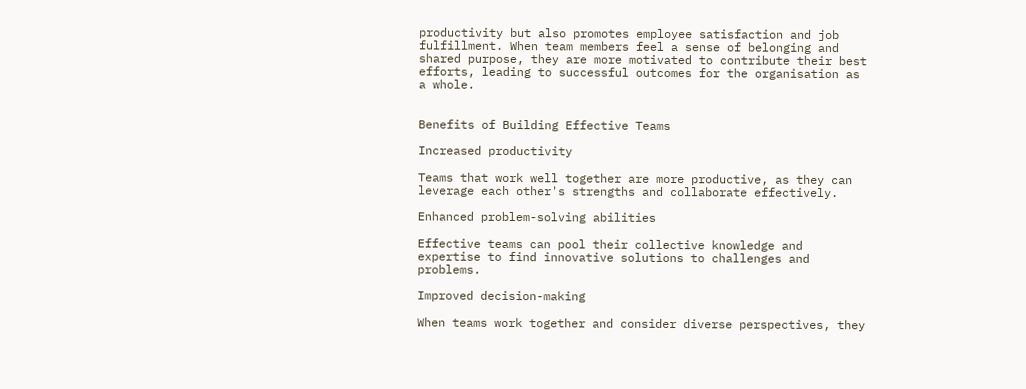productivity but also promotes employee satisfaction and job fulfillment. When team members feel a sense of belonging and shared purpose, they are more motivated to contribute their best efforts, leading to successful outcomes for the organisation as a whole.


Benefits of Building Effective Teams

Increased productivity

Teams that work well together are more productive, as they can leverage each other's strengths and collaborate effectively.

Enhanced problem-solving abilities

Effective teams can pool their collective knowledge and expertise to find innovative solutions to challenges and problems.

Improved decision-making

When teams work together and consider diverse perspectives, they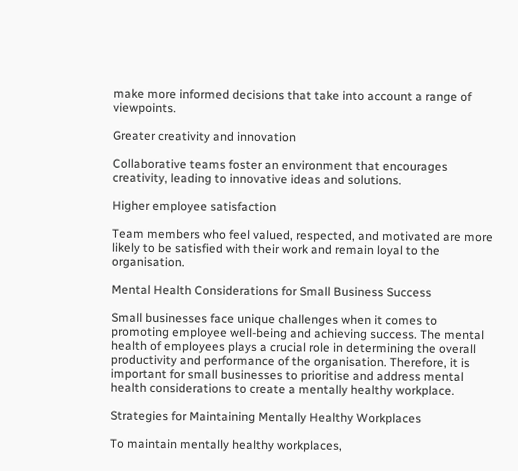make more informed decisions that take into account a range of viewpoints.

Greater creativity and innovation

Collaborative teams foster an environment that encourages creativity, leading to innovative ideas and solutions.

Higher employee satisfaction

Team members who feel valued, respected, and motivated are more likely to be satisfied with their work and remain loyal to the organisation.

Mental Health Considerations for Small Business Success

Small businesses face unique challenges when it comes to promoting employee well-being and achieving success. The mental health of employees plays a crucial role in determining the overall productivity and performance of the organisation. Therefore, it is important for small businesses to prioritise and address mental health considerations to create a mentally healthy workplace.

Strategies for Maintaining Mentally Healthy Workplaces

To maintain mentally healthy workplaces,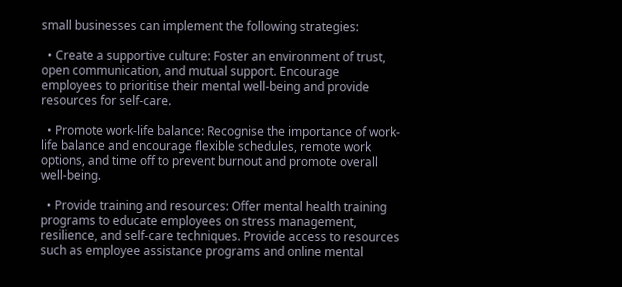small businesses can implement the following strategies:

  • Create a supportive culture: Foster an environment of trust, open communication, and mutual support. Encourage employees to prioritise their mental well-being and provide resources for self-care.

  • Promote work-life balance: Recognise the importance of work-life balance and encourage flexible schedules, remote work options, and time off to prevent burnout and promote overall well-being.

  • Provide training and resources: Offer mental health training programs to educate employees on stress management, resilience, and self-care techniques. Provide access to resources such as employee assistance programs and online mental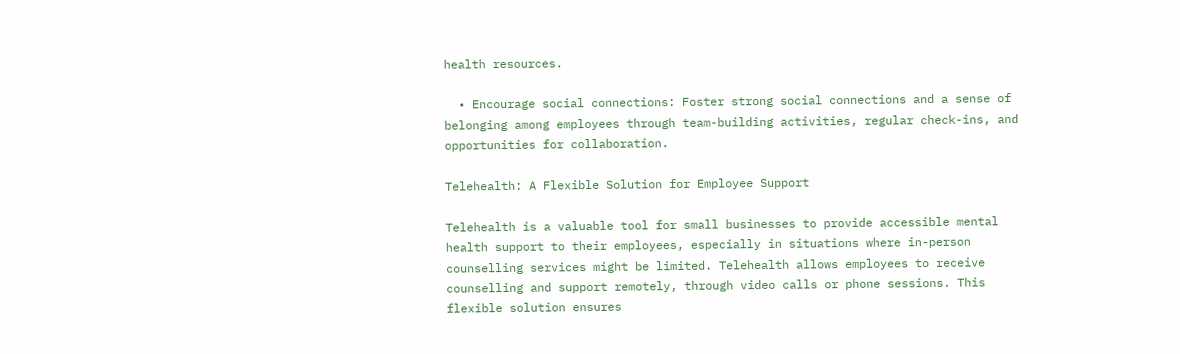health resources.

  • Encourage social connections: Foster strong social connections and a sense of belonging among employees through team-building activities, regular check-ins, and opportunities for collaboration.

Telehealth: A Flexible Solution for Employee Support

Telehealth is a valuable tool for small businesses to provide accessible mental health support to their employees, especially in situations where in-person counselling services might be limited. Telehealth allows employees to receive counselling and support remotely, through video calls or phone sessions. This flexible solution ensures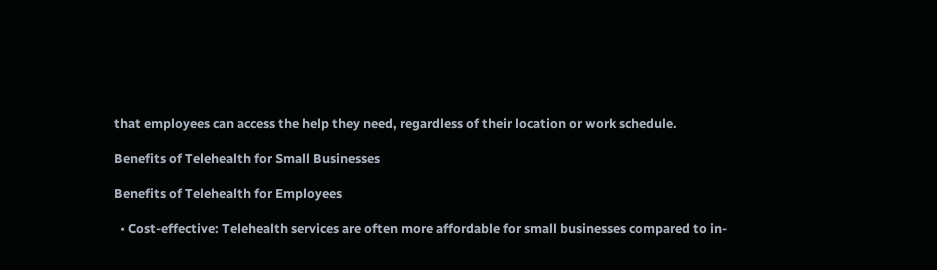that employees can access the help they need, regardless of their location or work schedule.

Benefits of Telehealth for Small Businesses

Benefits of Telehealth for Employees

  • Cost-effective: Telehealth services are often more affordable for small businesses compared to in-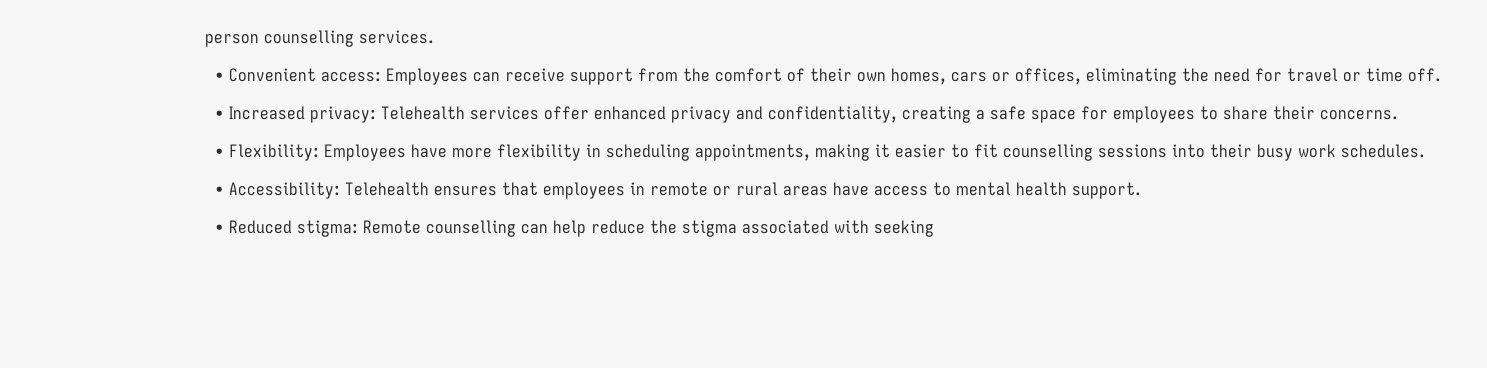person counselling services.

  • Convenient access: Employees can receive support from the comfort of their own homes, cars or offices, eliminating the need for travel or time off.

  • Increased privacy: Telehealth services offer enhanced privacy and confidentiality, creating a safe space for employees to share their concerns.

  • Flexibility: Employees have more flexibility in scheduling appointments, making it easier to fit counselling sessions into their busy work schedules.

  • Accessibility: Telehealth ensures that employees in remote or rural areas have access to mental health support.

  • Reduced stigma: Remote counselling can help reduce the stigma associated with seeking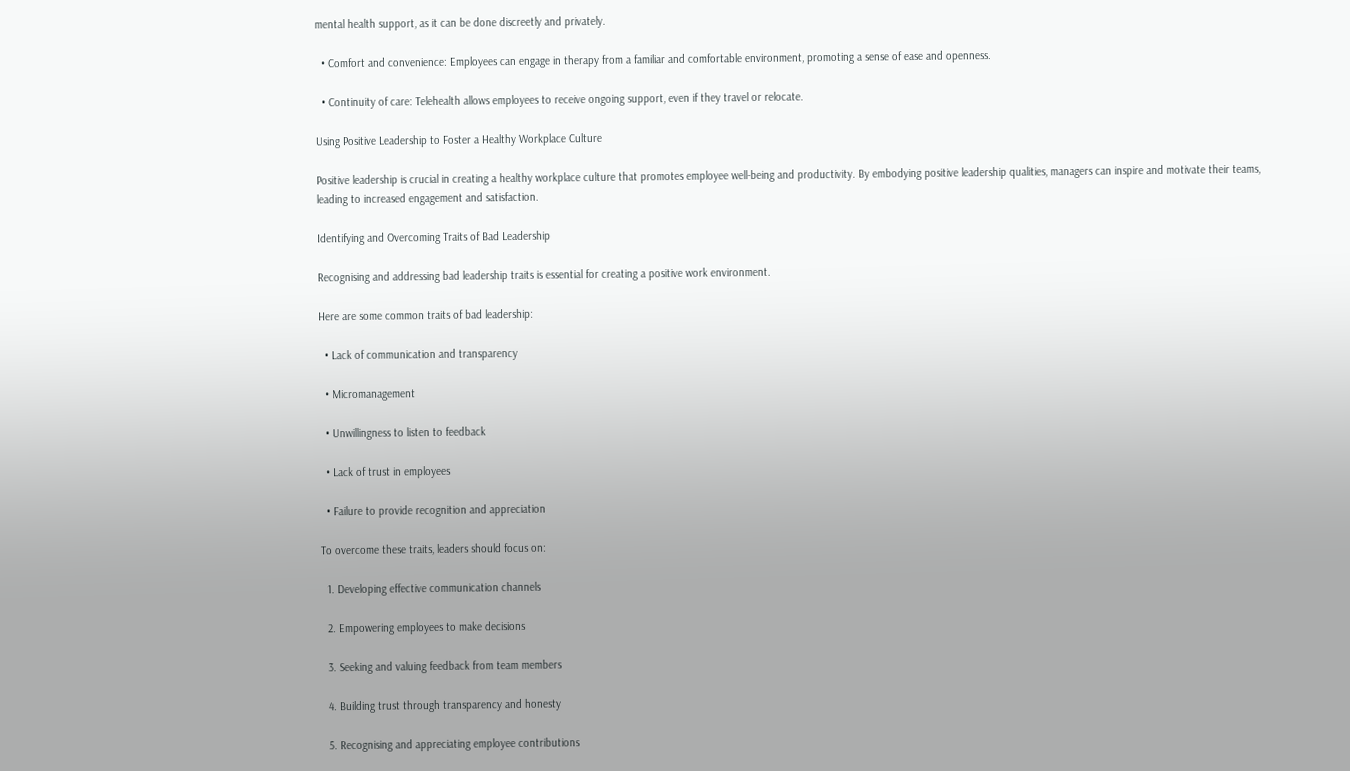mental health support, as it can be done discreetly and privately.

  • Comfort and convenience: Employees can engage in therapy from a familiar and comfortable environment, promoting a sense of ease and openness.

  • Continuity of care: Telehealth allows employees to receive ongoing support, even if they travel or relocate.

Using Positive Leadership to Foster a Healthy Workplace Culture

Positive leadership is crucial in creating a healthy workplace culture that promotes employee well-being and productivity. By embodying positive leadership qualities, managers can inspire and motivate their teams, leading to increased engagement and satisfaction.

Identifying and Overcoming Traits of Bad Leadership

Recognising and addressing bad leadership traits is essential for creating a positive work environment.

Here are some common traits of bad leadership:

  • Lack of communication and transparency

  • Micromanagement

  • Unwillingness to listen to feedback

  • Lack of trust in employees

  • Failure to provide recognition and appreciation

To overcome these traits, leaders should focus on:

  1. Developing effective communication channels

  2. Empowering employees to make decisions

  3. Seeking and valuing feedback from team members

  4. Building trust through transparency and honesty

  5. Recognising and appreciating employee contributions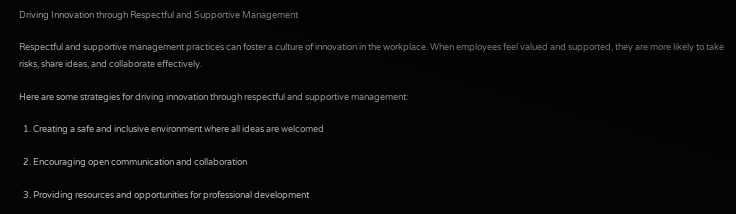Driving Innovation through Respectful and Supportive Management

Respectful and supportive management practices can foster a culture of innovation in the workplace. When employees feel valued and supported, they are more likely to take risks, share ideas, and collaborate effectively.

Here are some strategies for driving innovation through respectful and supportive management:

  1. Creating a safe and inclusive environment where all ideas are welcomed

  2. Encouraging open communication and collaboration

  3. Providing resources and opportunities for professional development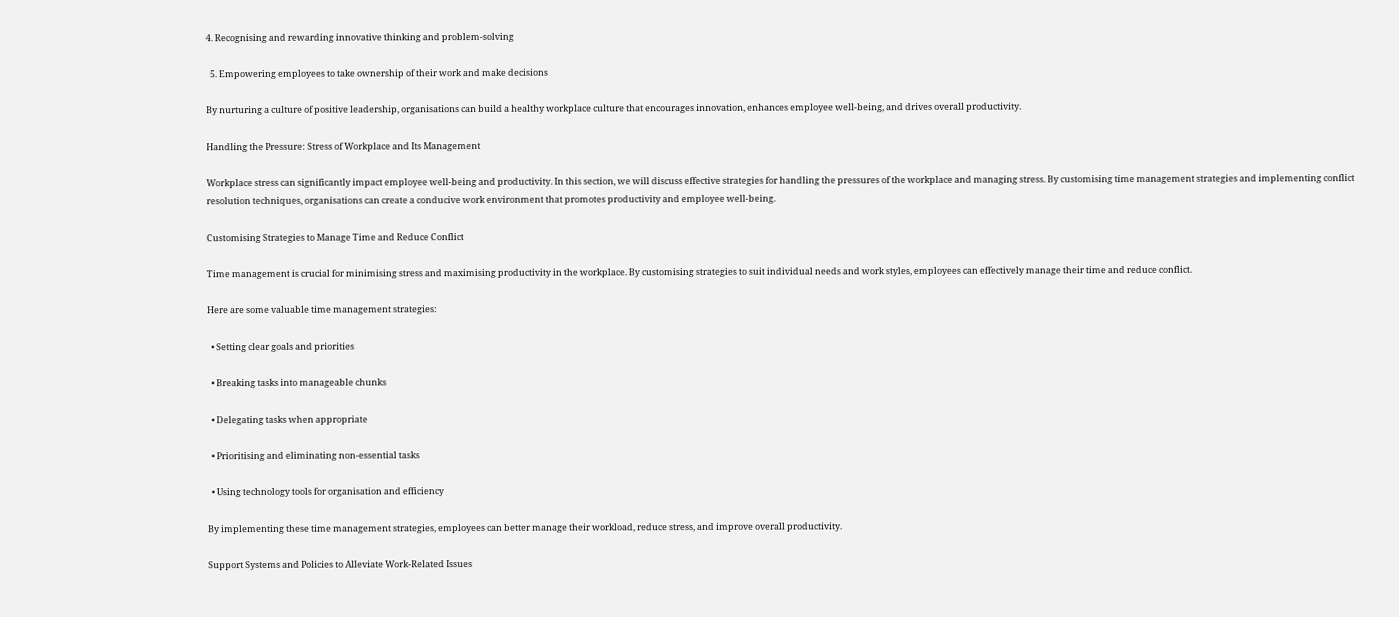4. Recognising and rewarding innovative thinking and problem-solving

  5. Empowering employees to take ownership of their work and make decisions

By nurturing a culture of positive leadership, organisations can build a healthy workplace culture that encourages innovation, enhances employee well-being, and drives overall productivity.

Handling the Pressure: Stress of Workplace and Its Management

Workplace stress can significantly impact employee well-being and productivity. In this section, we will discuss effective strategies for handling the pressures of the workplace and managing stress. By customising time management strategies and implementing conflict resolution techniques, organisations can create a conducive work environment that promotes productivity and employee well-being.

Customising Strategies to Manage Time and Reduce Conflict

Time management is crucial for minimising stress and maximising productivity in the workplace. By customising strategies to suit individual needs and work styles, employees can effectively manage their time and reduce conflict.

Here are some valuable time management strategies:

  • Setting clear goals and priorities

  • Breaking tasks into manageable chunks

  • Delegating tasks when appropriate

  • Prioritising and eliminating non-essential tasks

  • Using technology tools for organisation and efficiency

By implementing these time management strategies, employees can better manage their workload, reduce stress, and improve overall productivity.

Support Systems and Policies to Alleviate Work-Related Issues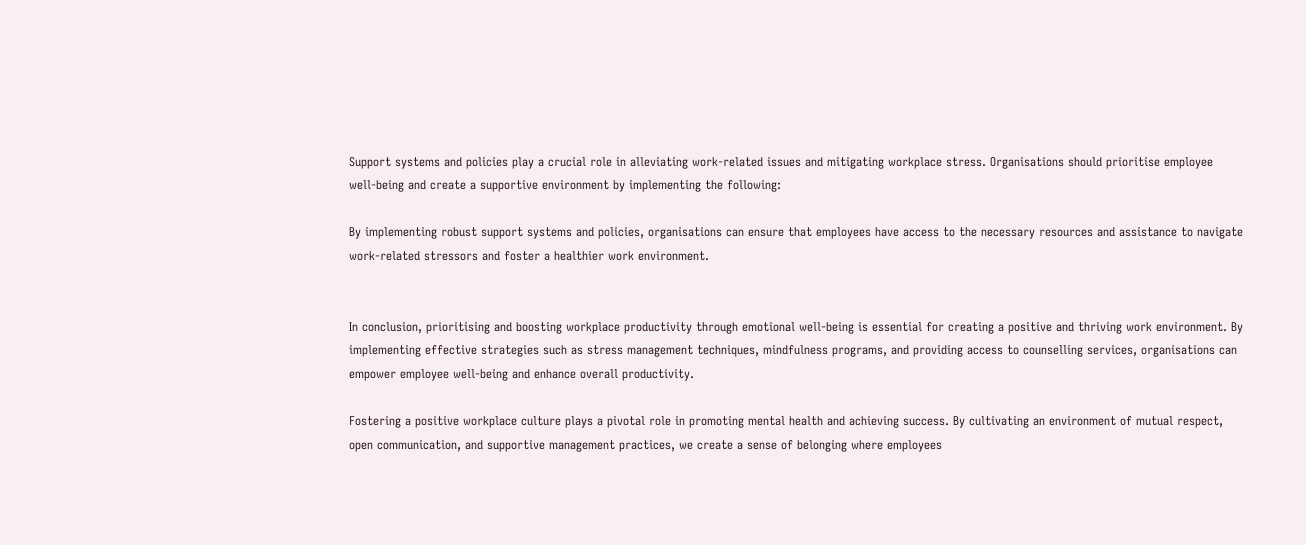Support systems and policies play a crucial role in alleviating work-related issues and mitigating workplace stress. Organisations should prioritise employee well-being and create a supportive environment by implementing the following:

By implementing robust support systems and policies, organisations can ensure that employees have access to the necessary resources and assistance to navigate work-related stressors and foster a healthier work environment.


In conclusion, prioritising and boosting workplace productivity through emotional well-being is essential for creating a positive and thriving work environment. By implementing effective strategies such as stress management techniques, mindfulness programs, and providing access to counselling services, organisations can empower employee well-being and enhance overall productivity.

Fostering a positive workplace culture plays a pivotal role in promoting mental health and achieving success. By cultivating an environment of mutual respect, open communication, and supportive management practices, we create a sense of belonging where employees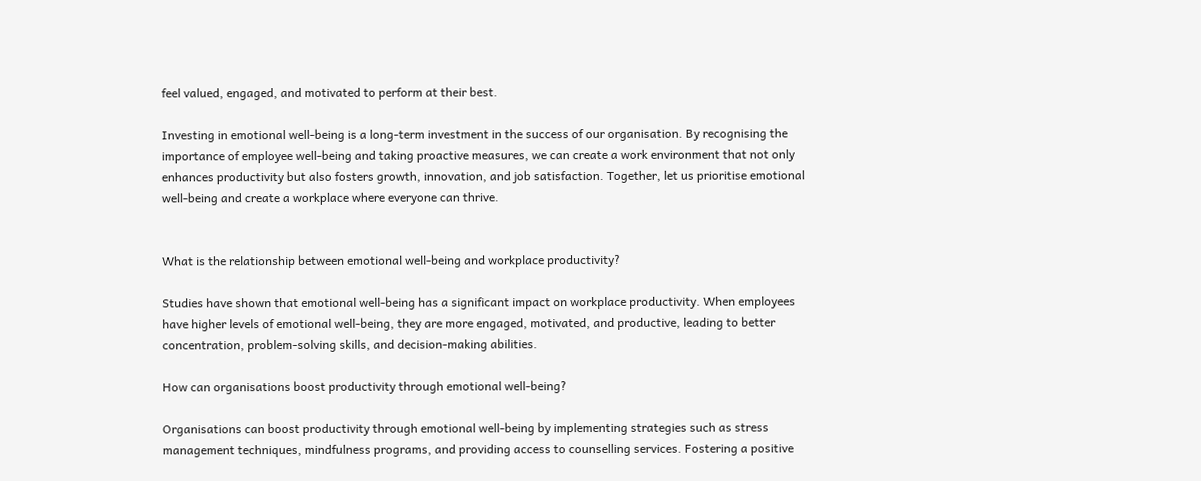feel valued, engaged, and motivated to perform at their best.

Investing in emotional well-being is a long-term investment in the success of our organisation. By recognising the importance of employee well-being and taking proactive measures, we can create a work environment that not only enhances productivity but also fosters growth, innovation, and job satisfaction. Together, let us prioritise emotional well-being and create a workplace where everyone can thrive.


What is the relationship between emotional well-being and workplace productivity?

Studies have shown that emotional well-being has a significant impact on workplace productivity. When employees have higher levels of emotional well-being, they are more engaged, motivated, and productive, leading to better concentration, problem-solving skills, and decision-making abilities.

How can organisations boost productivity through emotional well-being?

Organisations can boost productivity through emotional well-being by implementing strategies such as stress management techniques, mindfulness programs, and providing access to counselling services. Fostering a positive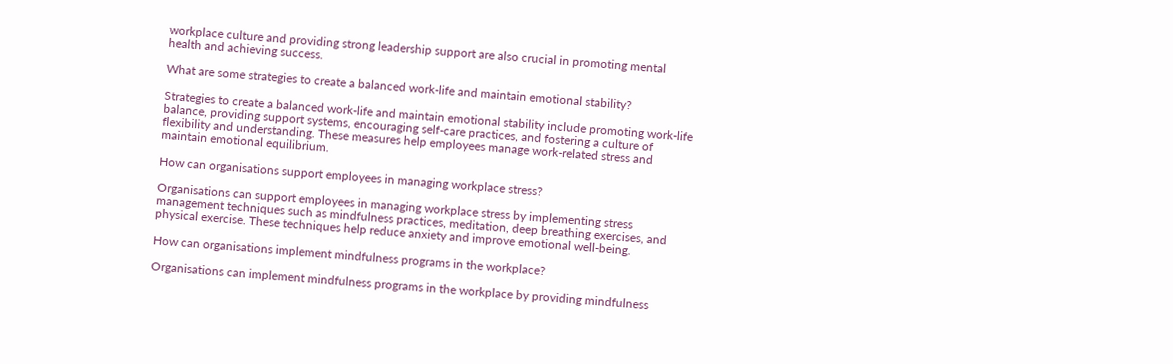workplace culture and providing strong leadership support are also crucial in promoting mental health and achieving success.

What are some strategies to create a balanced work-life and maintain emotional stability?

Strategies to create a balanced work-life and maintain emotional stability include promoting work-life balance, providing support systems, encouraging self-care practices, and fostering a culture of flexibility and understanding. These measures help employees manage work-related stress and maintain emotional equilibrium.

How can organisations support employees in managing workplace stress?

Organisations can support employees in managing workplace stress by implementing stress management techniques such as mindfulness practices, meditation, deep breathing exercises, and physical exercise. These techniques help reduce anxiety and improve emotional well-being.

How can organisations implement mindfulness programs in the workplace?

Organisations can implement mindfulness programs in the workplace by providing mindfulness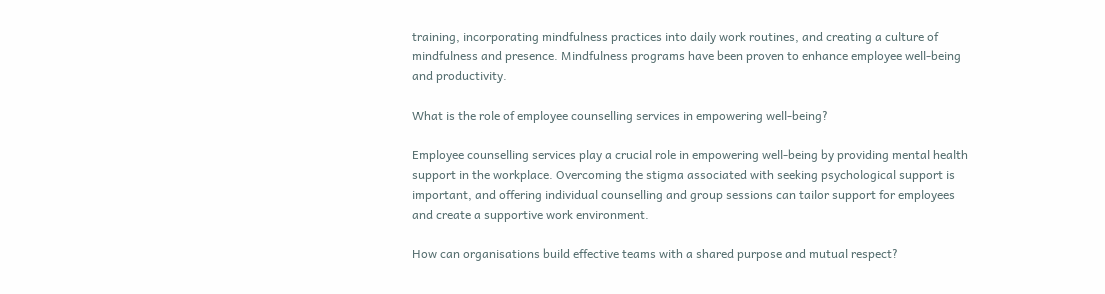training, incorporating mindfulness practices into daily work routines, and creating a culture of mindfulness and presence. Mindfulness programs have been proven to enhance employee well-being and productivity.

What is the role of employee counselling services in empowering well-being?

Employee counselling services play a crucial role in empowering well-being by providing mental health support in the workplace. Overcoming the stigma associated with seeking psychological support is important, and offering individual counselling and group sessions can tailor support for employees and create a supportive work environment.

How can organisations build effective teams with a shared purpose and mutual respect?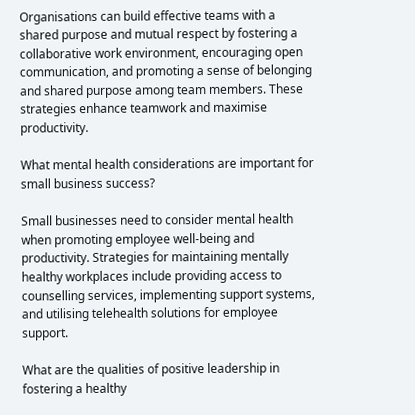Organisations can build effective teams with a shared purpose and mutual respect by fostering a collaborative work environment, encouraging open communication, and promoting a sense of belonging and shared purpose among team members. These strategies enhance teamwork and maximise productivity.

What mental health considerations are important for small business success?

Small businesses need to consider mental health when promoting employee well-being and productivity. Strategies for maintaining mentally healthy workplaces include providing access to counselling services, implementing support systems, and utilising telehealth solutions for employee support.

What are the qualities of positive leadership in fostering a healthy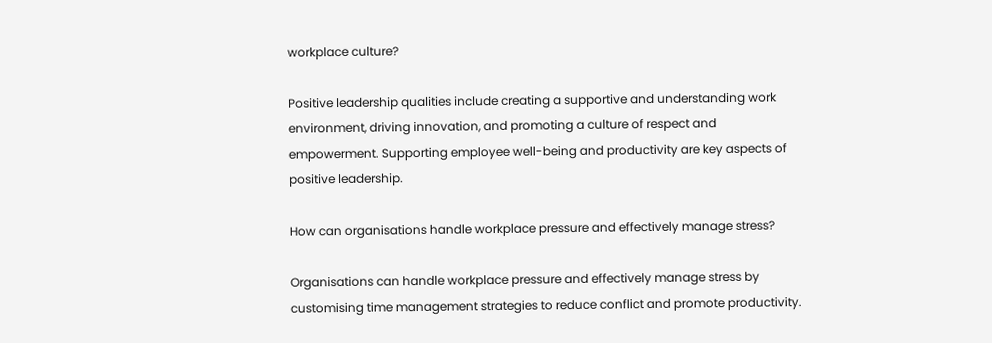workplace culture?

Positive leadership qualities include creating a supportive and understanding work environment, driving innovation, and promoting a culture of respect and empowerment. Supporting employee well-being and productivity are key aspects of positive leadership.

How can organisations handle workplace pressure and effectively manage stress?

Organisations can handle workplace pressure and effectively manage stress by customising time management strategies to reduce conflict and promote productivity.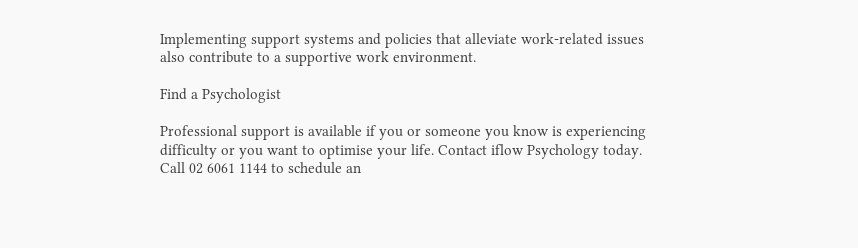Implementing support systems and policies that alleviate work-related issues also contribute to a supportive work environment.

Find a Psychologist

Professional support is available if you or someone you know is experiencing difficulty or you want to optimise your life. Contact iflow Psychology today. Call 02 6061 1144 to schedule an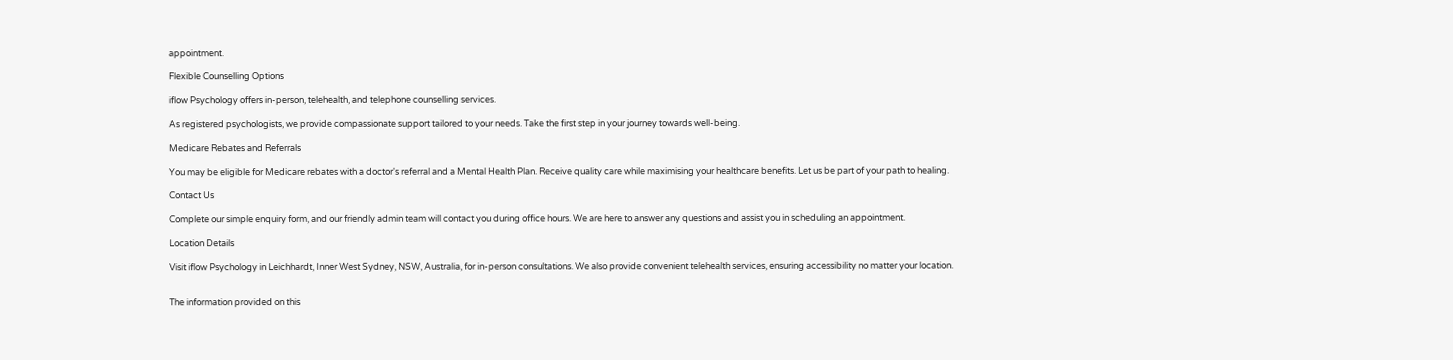appointment.

Flexible Counselling Options

iflow Psychology offers in-person, telehealth, and telephone counselling services.

As registered psychologists, we provide compassionate support tailored to your needs. Take the first step in your journey towards well-being.

Medicare Rebates and Referrals

You may be eligible for Medicare rebates with a doctor's referral and a Mental Health Plan. Receive quality care while maximising your healthcare benefits. Let us be part of your path to healing.

Contact Us

Complete our simple enquiry form, and our friendly admin team will contact you during office hours. We are here to answer any questions and assist you in scheduling an appointment.

Location Details

Visit iflow Psychology in Leichhardt, Inner West Sydney, NSW, Australia, for in-person consultations. We also provide convenient telehealth services, ensuring accessibility no matter your location.


The information provided on this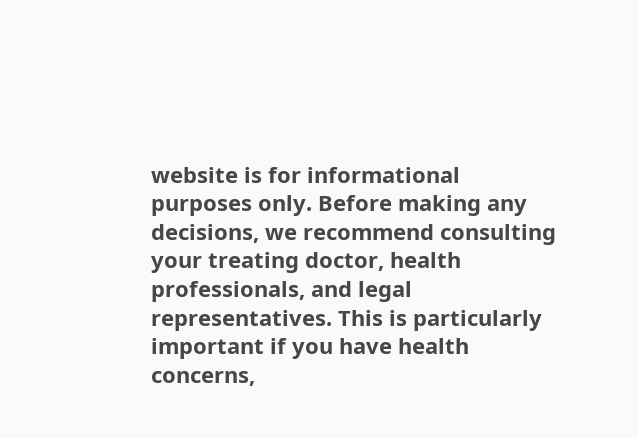website is for informational purposes only. Before making any decisions, we recommend consulting your treating doctor, health professionals, and legal representatives. This is particularly important if you have health concerns,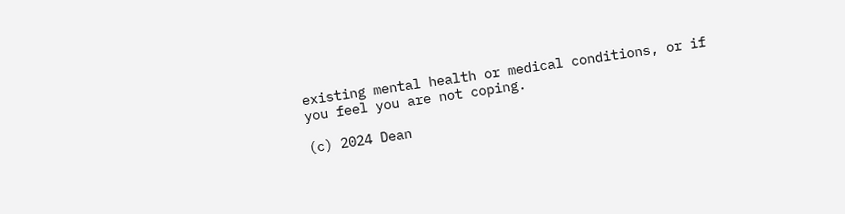existing mental health or medical conditions, or if you feel you are not coping.

(c) 2024 Dean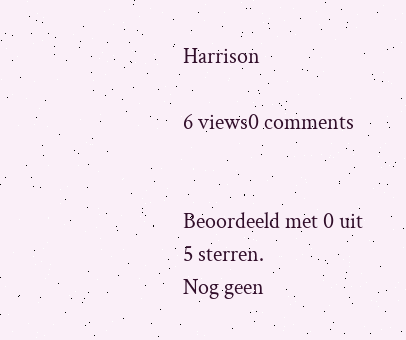Harrison

6 views0 comments


Beoordeeld met 0 uit 5 sterren.
Nog geen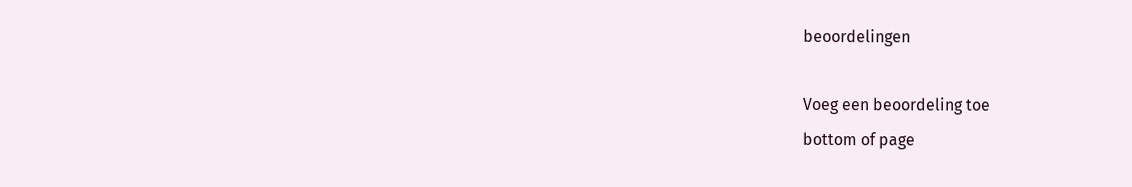beoordelingen

Voeg een beoordeling toe
bottom of page